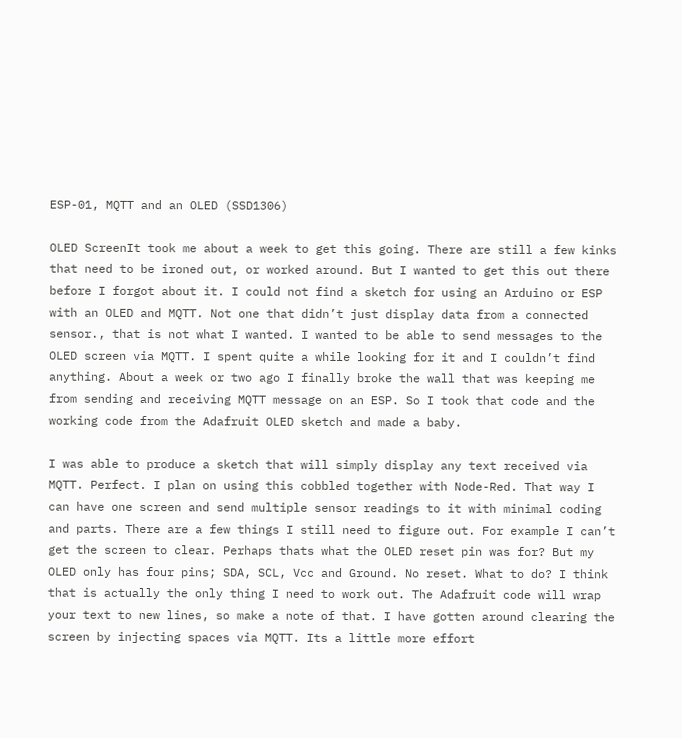ESP-01, MQTT and an OLED (SSD1306)

OLED ScreenIt took me about a week to get this going. There are still a few kinks that need to be ironed out, or worked around. But I wanted to get this out there before I forgot about it. I could not find a sketch for using an Arduino or ESP with an OLED and MQTT. Not one that didn’t just display data from a connected sensor., that is not what I wanted. I wanted to be able to send messages to the OLED screen via MQTT. I spent quite a while looking for it and I couldn’t find anything. About a week or two ago I finally broke the wall that was keeping me from sending and receiving MQTT message on an ESP. So I took that code and the working code from the Adafruit OLED sketch and made a baby.

I was able to produce a sketch that will simply display any text received via MQTT. Perfect. I plan on using this cobbled together with Node-Red. That way I can have one screen and send multiple sensor readings to it with minimal coding and parts. There are a few things I still need to figure out. For example I can’t get the screen to clear. Perhaps thats what the OLED reset pin was for? But my OLED only has four pins; SDA, SCL, Vcc and Ground. No reset. What to do? I think that is actually the only thing I need to work out. The Adafruit code will wrap your text to new lines, so make a note of that. I have gotten around clearing the screen by injecting spaces via MQTT. Its a little more effort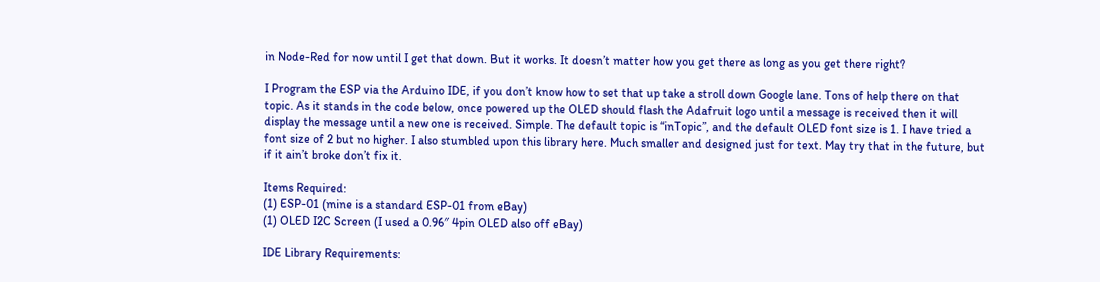in Node-Red for now until I get that down. But it works. It doesn’t matter how you get there as long as you get there right?

I Program the ESP via the Arduino IDE, if you don’t know how to set that up take a stroll down Google lane. Tons of help there on that topic. As it stands in the code below, once powered up the OLED should flash the Adafruit logo until a message is received then it will display the message until a new one is received. Simple. The default topic is “inTopic”, and the default OLED font size is 1. I have tried a font size of 2 but no higher. I also stumbled upon this library here. Much smaller and designed just for text. May try that in the future, but if it ain’t broke don’t fix it.

Items Required:
(1) ESP-01 (mine is a standard ESP-01 from eBay)
(1) OLED I2C Screen (I used a 0.96″ 4pin OLED also off eBay)

IDE Library Requirements: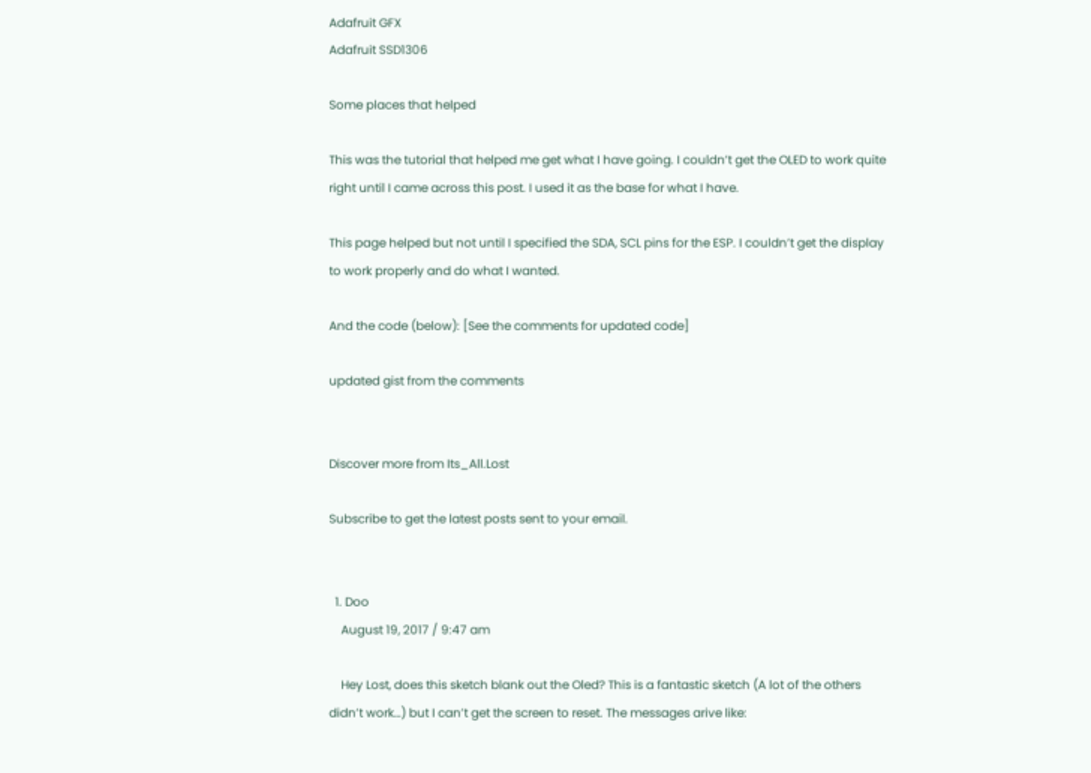Adafruit GFX
Adafruit SSD1306

Some places that helped

This was the tutorial that helped me get what I have going. I couldn’t get the OLED to work quite right until I came across this post. I used it as the base for what I have.

This page helped but not until I specified the SDA, SCL pins for the ESP. I couldn’t get the display to work properly and do what I wanted.

And the code (below): [See the comments for updated code]

updated gist from the comments


Discover more from Its_All.Lost

Subscribe to get the latest posts sent to your email.


  1. Doo
    August 19, 2017 / 9:47 am

    Hey Lost, does this sketch blank out the Oled? This is a fantastic sketch (A lot of the others didn’t work…) but I can’t get the screen to reset. The messages arive like: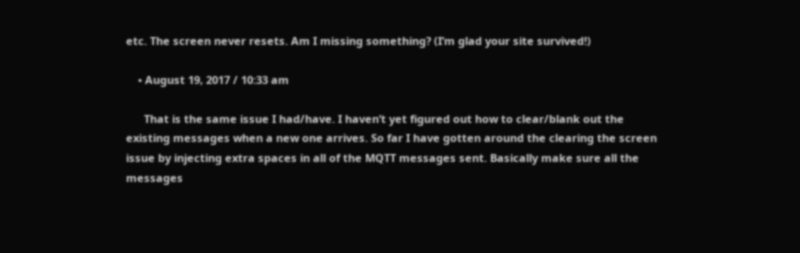etc. The screen never resets. Am I missing something? (I’m glad your site survived!)

    • August 19, 2017 / 10:33 am

      That is the same issue I had/have. I haven’t yet figured out how to clear/blank out the existing messages when a new one arrives. So far I have gotten around the clearing the screen issue by injecting extra spaces in all of the MQTT messages sent. Basically make sure all the messages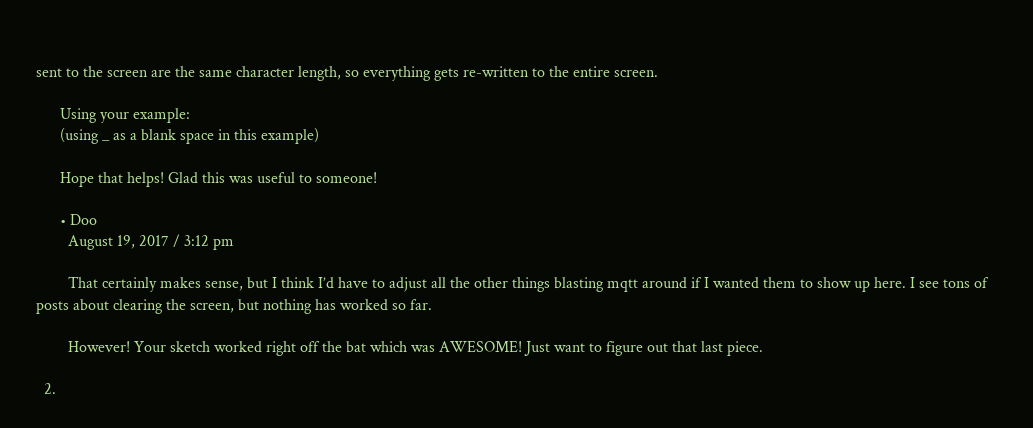sent to the screen are the same character length, so everything gets re-written to the entire screen.

      Using your example:
      (using _ as a blank space in this example)

      Hope that helps! Glad this was useful to someone!

      • Doo
        August 19, 2017 / 3:12 pm

        That certainly makes sense, but I think I’d have to adjust all the other things blasting mqtt around if I wanted them to show up here. I see tons of posts about clearing the screen, but nothing has worked so far.

        However! Your sketch worked right off the bat which was AWESOME! Just want to figure out that last piece.

  2.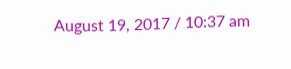August 19, 2017 / 10:37 am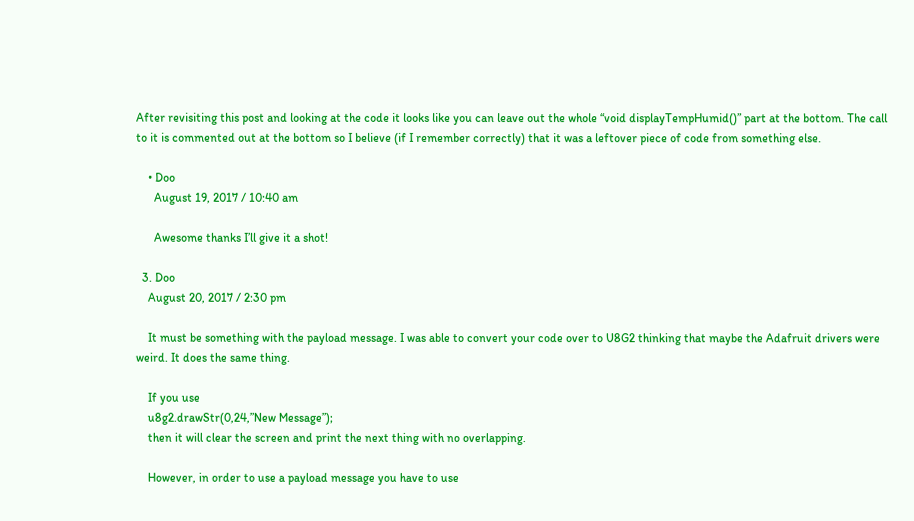After revisiting this post and looking at the code it looks like you can leave out the whole “void displayTempHumid()” part at the bottom. The call to it is commented out at the bottom so I believe (if I remember correctly) that it was a leftover piece of code from something else.

    • Doo
      August 19, 2017 / 10:40 am

      Awesome thanks I’ll give it a shot!

  3. Doo
    August 20, 2017 / 2:30 pm

    It must be something with the payload message. I was able to convert your code over to U8G2 thinking that maybe the Adafruit drivers were weird. It does the same thing.

    If you use
    u8g2.drawStr(0,24,”New Message”);
    then it will clear the screen and print the next thing with no overlapping.

    However, in order to use a payload message you have to use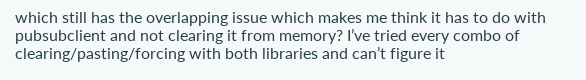which still has the overlapping issue which makes me think it has to do with pubsubclient and not clearing it from memory? I’ve tried every combo of clearing/pasting/forcing with both libraries and can’t figure it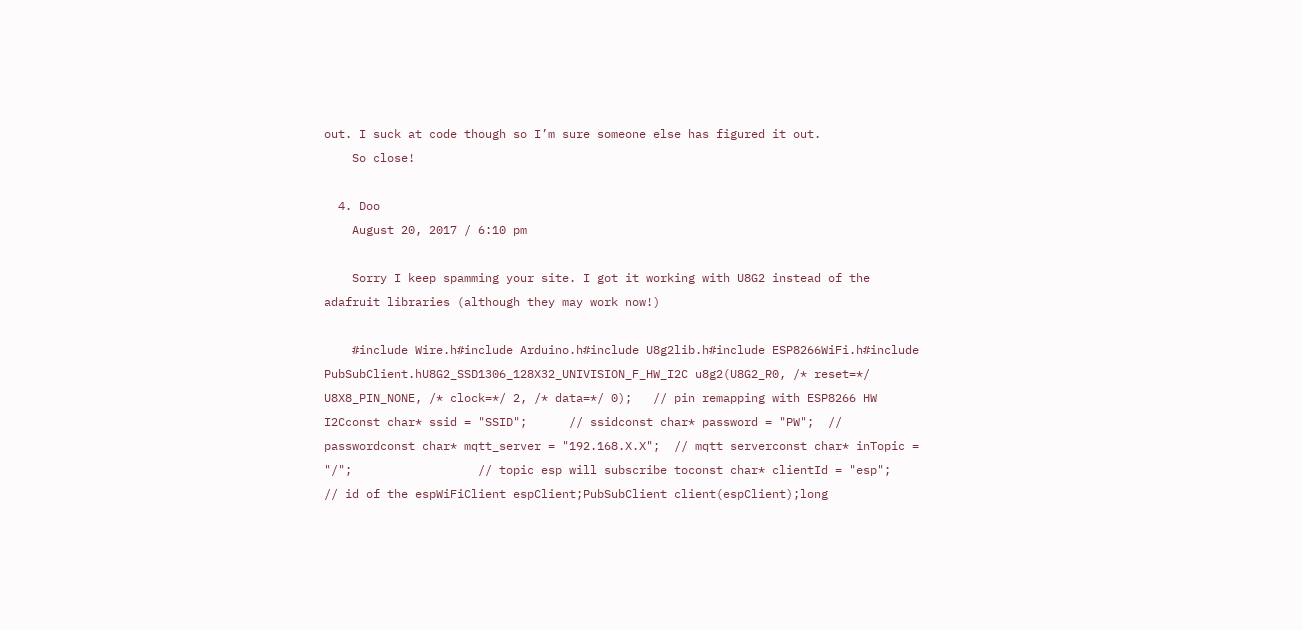out. I suck at code though so I’m sure someone else has figured it out.
    So close!

  4. Doo
    August 20, 2017 / 6:10 pm

    Sorry I keep spamming your site. I got it working with U8G2 instead of the adafruit libraries (although they may work now!)

    #include Wire.h#include Arduino.h#include U8g2lib.h#include ESP8266WiFi.h#include PubSubClient.hU8G2_SSD1306_128X32_UNIVISION_F_HW_I2C u8g2(U8G2_R0, /* reset=*/ U8X8_PIN_NONE, /* clock=*/ 2, /* data=*/ 0);   // pin remapping with ESP8266 HW I2Cconst char* ssid = "SSID";      // ssidconst char* password = "PW";  // passwordconst char* mqtt_server = "192.168.X.X";  // mqtt serverconst char* inTopic = "/";                  // topic esp will subscribe toconst char* clientId = "esp";               // id of the espWiFiClient espClient;PubSubClient client(espClient);long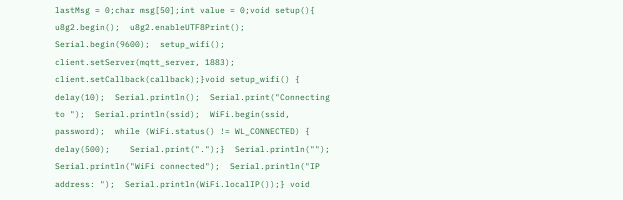lastMsg = 0;char msg[50];int value = 0;void setup(){  u8g2.begin();  u8g2.enableUTF8Print();  Serial.begin(9600);  setup_wifi();  client.setServer(mqtt_server, 1883);  client.setCallback(callback);}void setup_wifi() {  delay(10);  Serial.println();  Serial.print("Connecting to ");  Serial.println(ssid);  WiFi.begin(ssid, password);  while (WiFi.status() != WL_CONNECTED) {    delay(500);    Serial.print(".");}  Serial.println("");  Serial.println("WiFi connected");  Serial.println("IP address: ");  Serial.println(WiFi.localIP());} void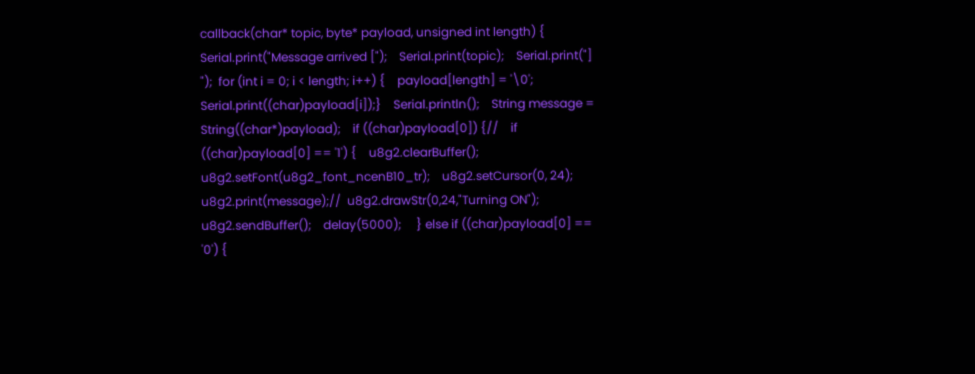callback(char* topic, byte* payload, unsigned int length) {    Serial.print("Message arrived [");    Serial.print(topic);    Serial.print("] ");  for (int i = 0; i < length; i++) {    payload[length] = '\0';    Serial.print((char)payload[i]);}    Serial.println();    String message = String((char*)payload);    if ((char)payload[0]) {//    if ((char)payload[0] == '1') {    u8g2.clearBuffer();    u8g2.setFont(u8g2_font_ncenB10_tr);    u8g2.setCursor(0, 24);    u8g2.print(message);//  u8g2.drawStr(0,24,"Turning ON");    u8g2.sendBuffer();    delay(5000);     } else if ((char)payload[0] == '0') {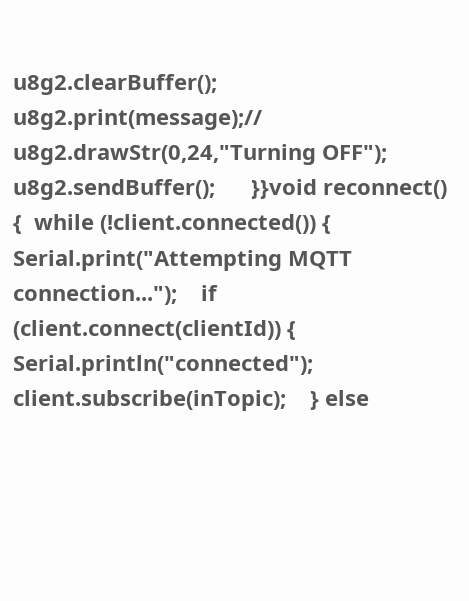u8g2.clearBuffer();    u8g2.print(message);//  u8g2.drawStr(0,24,"Turning OFF");    u8g2.sendBuffer();      }}void reconnect() {  while (!client.connected()) {    Serial.print("Attempting MQTT connection...");    if (client.connect(clientId)) {      Serial.println("connected");      client.subscribe(inTopic);    } else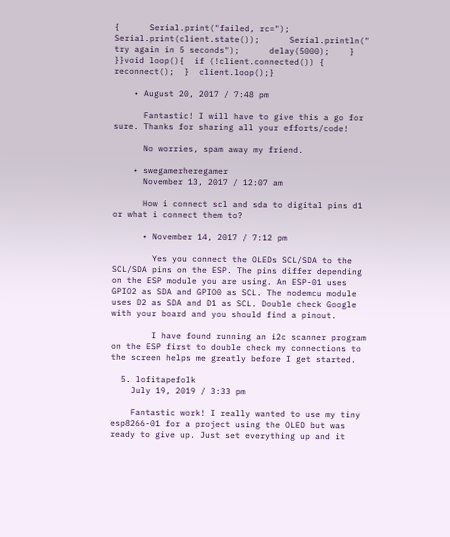{      Serial.print("failed, rc=");      Serial.print(client.state());      Serial.println(" try again in 5 seconds");      delay(5000);    }  }}void loop(){  if (!client.connected()) {    reconnect();  }  client.loop();}

    • August 20, 2017 / 7:48 pm

      Fantastic! I will have to give this a go for sure. Thanks for sharing all your efforts/code!

      No worries, spam away my friend.

    • swegamerheregamer
      November 13, 2017 / 12:07 am

      How i connect scl and sda to digital pins d1 or what i connect them to?

      • November 14, 2017 / 7:12 pm

        Yes you connect the OLEDs SCL/SDA to the SCL/SDA pins on the ESP. The pins differ depending on the ESP module you are using. An ESP-01 uses GPIO2 as SDA and GPIO0 as SCL. The nodemcu module uses D2 as SDA and D1 as SCL. Double check Google with your board and you should find a pinout.

        I have found running an i2c scanner program on the ESP first to double check my connections to the screen helps me greatly before I get started.

  5. lofitapefolk
    July 19, 2019 / 3:33 pm

    Fantastic work! I really wanted to use my tiny esp8266-01 for a project using the OLED but was ready to give up. Just set everything up and it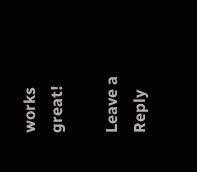works great!

Leave a Reply